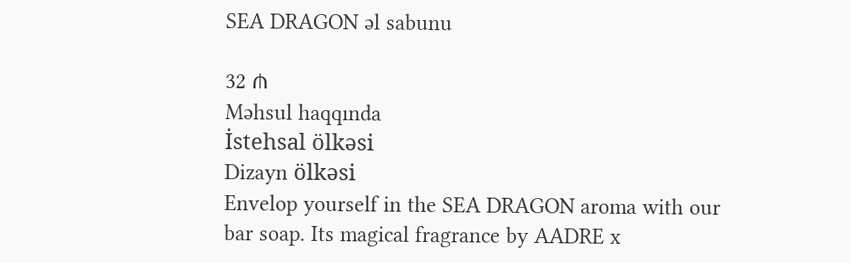SEA DRAGON əl sabunu

32 ₼
Məhsul haqqında
İstehsal ölkəsi
Dizayn ölkəsi
Envelop yourself in the SEA DRAGON aroma with our bar soap. Its magical fragrance by AADRE x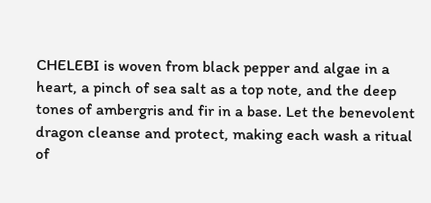CHELEBI is woven from black pepper and algae in a heart, a pinch of sea salt as a top note, and the deep tones of ambergris and fir in a base. Let the benevolent dragon cleanse and protect, making each wash a ritual of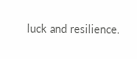luck and resilience.